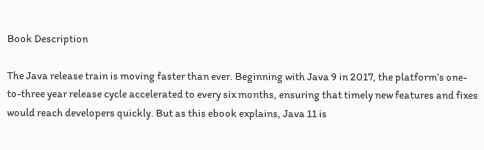Book Description

The Java release train is moving faster than ever. Beginning with Java 9 in 2017, the platform’s one-to-three year release cycle accelerated to every six months, ensuring that timely new features and fixes would reach developers quickly. But as this ebook explains, Java 11 is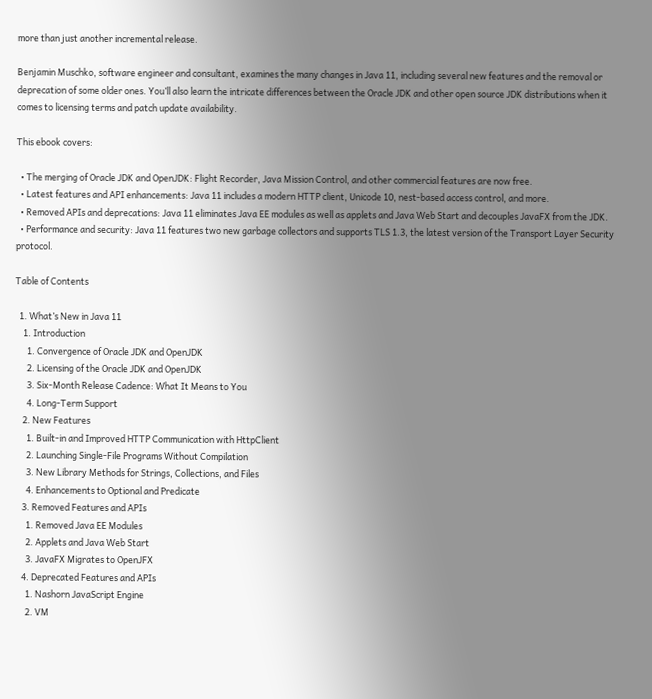more than just another incremental release.

Benjamin Muschko, software engineer and consultant, examines the many changes in Java 11, including several new features and the removal or deprecation of some older ones. You’ll also learn the intricate differences between the Oracle JDK and other open source JDK distributions when it comes to licensing terms and patch update availability.

This ebook covers:

  • The merging of Oracle JDK and OpenJDK: Flight Recorder, Java Mission Control, and other commercial features are now free.
  • Latest features and API enhancements: Java 11 includes a modern HTTP client, Unicode 10, nest-based access control, and more.
  • Removed APIs and deprecations: Java 11 eliminates Java EE modules as well as applets and Java Web Start and decouples JavaFX from the JDK.
  • Performance and security: Java 11 features two new garbage collectors and supports TLS 1.3, the latest version of the Transport Layer Security protocol.

Table of Contents

  1. What’s New in Java 11
    1. Introduction
      1. Convergence of Oracle JDK and OpenJDK
      2. Licensing of the Oracle JDK and OpenJDK
      3. Six-Month Release Cadence: What It Means to You
      4. Long-Term Support
    2. New Features
      1. Built-in and Improved HTTP Communication with HttpClient
      2. Launching Single-File Programs Without Compilation
      3. New Library Methods for Strings, Collections, and Files
      4. Enhancements to Optional and Predicate
    3. Removed Features and APIs
      1. Removed Java EE Modules
      2. Applets and Java Web Start
      3. JavaFX Migrates to OpenJFX
    4. Deprecated Features and APIs
      1. Nashorn JavaScript Engine
      2. VM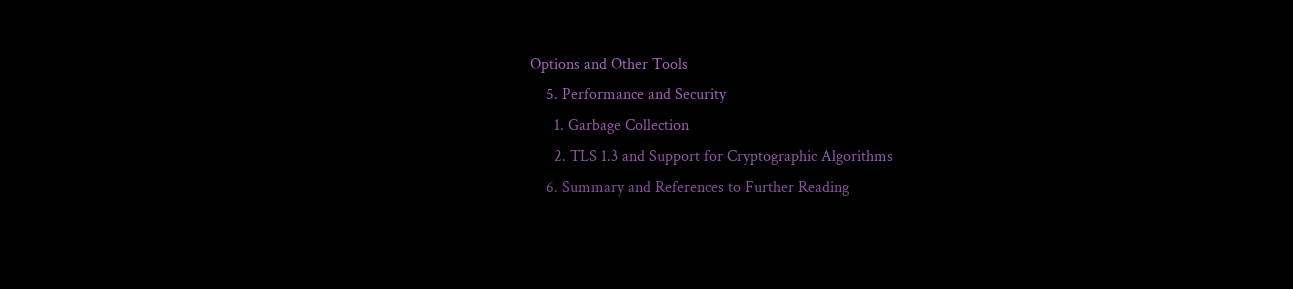Options and Other Tools
    5. Performance and Security
      1. Garbage Collection
      2. TLS 1.3 and Support for Cryptographic Algorithms
    6. Summary and References to Further Reading